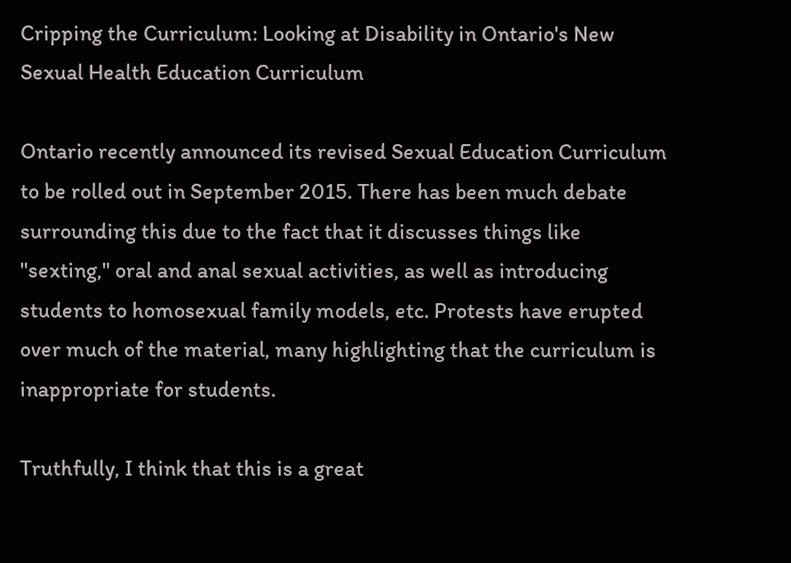Cripping the Curriculum: Looking at Disability in Ontario's New Sexual Health Education Curriculum

Ontario recently announced its revised Sexual Education Curriculum to be rolled out in September 2015. There has been much debate surrounding this due to the fact that it discusses things like "sexting," oral and anal sexual activities, as well as introducing students to homosexual family models, etc. Protests have erupted over much of the material, many highlighting that the curriculum is inappropriate for students.

Truthfully, I think that this is a great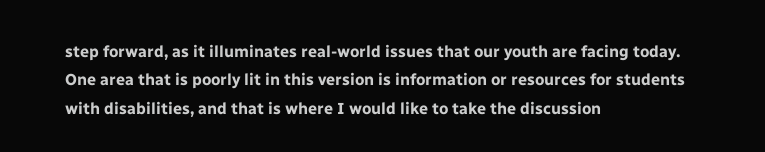step forward, as it illuminates real-world issues that our youth are facing today. One area that is poorly lit in this version is information or resources for students with disabilities, and that is where I would like to take the discussion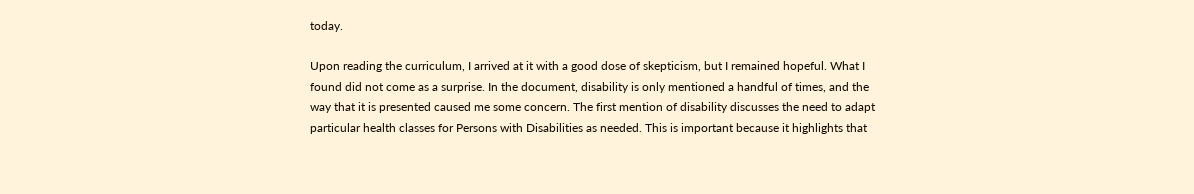today.

Upon reading the curriculum, I arrived at it with a good dose of skepticism, but I remained hopeful. What I found did not come as a surprise. In the document, disability is only mentioned a handful of times, and the way that it is presented caused me some concern. The first mention of disability discusses the need to adapt particular health classes for Persons with Disabilities as needed. This is important because it highlights that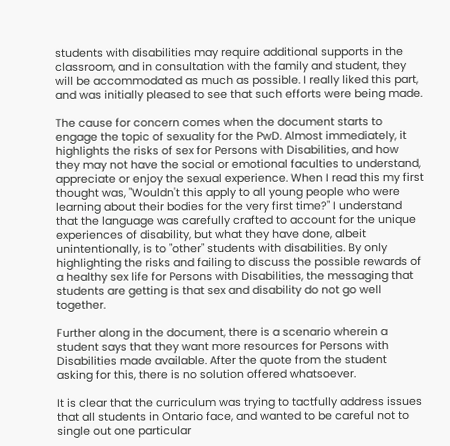students with disabilities may require additional supports in the classroom, and in consultation with the family and student, they will be accommodated as much as possible. I really liked this part, and was initially pleased to see that such efforts were being made.

The cause for concern comes when the document starts to engage the topic of sexuality for the PwD. Almost immediately, it highlights the risks of sex for Persons with Disabilities, and how they may not have the social or emotional faculties to understand, appreciate or enjoy the sexual experience. When I read this my first thought was, "Wouldn't this apply to all young people who were learning about their bodies for the very first time?" I understand that the language was carefully crafted to account for the unique experiences of disability, but what they have done, albeit unintentionally, is to "other" students with disabilities. By only highlighting the risks and failing to discuss the possible rewards of a healthy sex life for Persons with Disabilities, the messaging that students are getting is that sex and disability do not go well together.

Further along in the document, there is a scenario wherein a student says that they want more resources for Persons with Disabilities made available. After the quote from the student asking for this, there is no solution offered whatsoever.

It is clear that the curriculum was trying to tactfully address issues that all students in Ontario face, and wanted to be careful not to single out one particular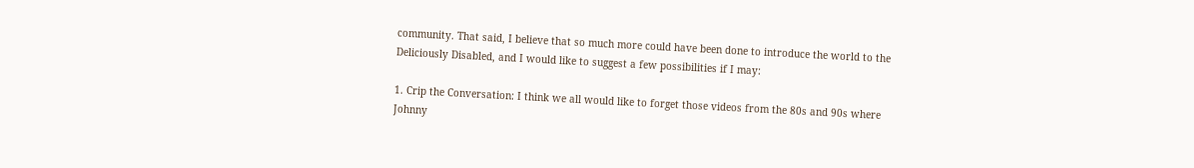community. That said, I believe that so much more could have been done to introduce the world to the Deliciously Disabled, and I would like to suggest a few possibilities if I may:

1. Crip the Conversation: I think we all would like to forget those videos from the 80s and 90s where Johnny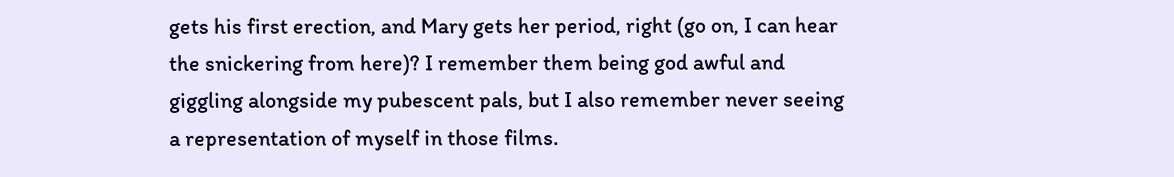gets his first erection, and Mary gets her period, right (go on, I can hear the snickering from here)? I remember them being god awful and giggling alongside my pubescent pals, but I also remember never seeing a representation of myself in those films.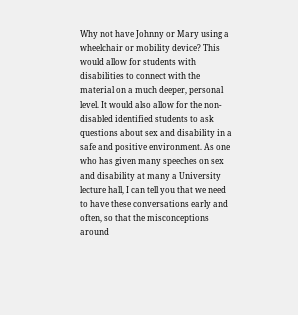Why not have Johnny or Mary using a wheelchair or mobility device? This would allow for students with disabilities to connect with the material on a much deeper, personal level. It would also allow for the non-disabled identified students to ask questions about sex and disability in a safe and positive environment. As one who has given many speeches on sex and disability at many a University lecture hall, I can tell you that we need to have these conversations early and often, so that the misconceptions around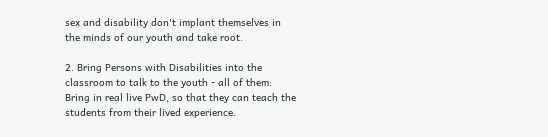sex and disability don't implant themselves in the minds of our youth and take root.

2. Bring Persons with Disabilities into the classroom to talk to the youth - all of them: Bring in real live PwD, so that they can teach the students from their lived experience.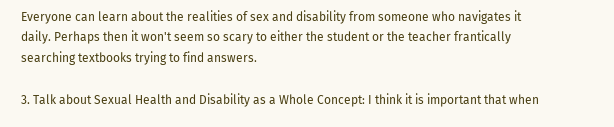Everyone can learn about the realities of sex and disability from someone who navigates it daily. Perhaps then it won't seem so scary to either the student or the teacher frantically searching textbooks trying to find answers.

3. Talk about Sexual Health and Disability as a Whole Concept: I think it is important that when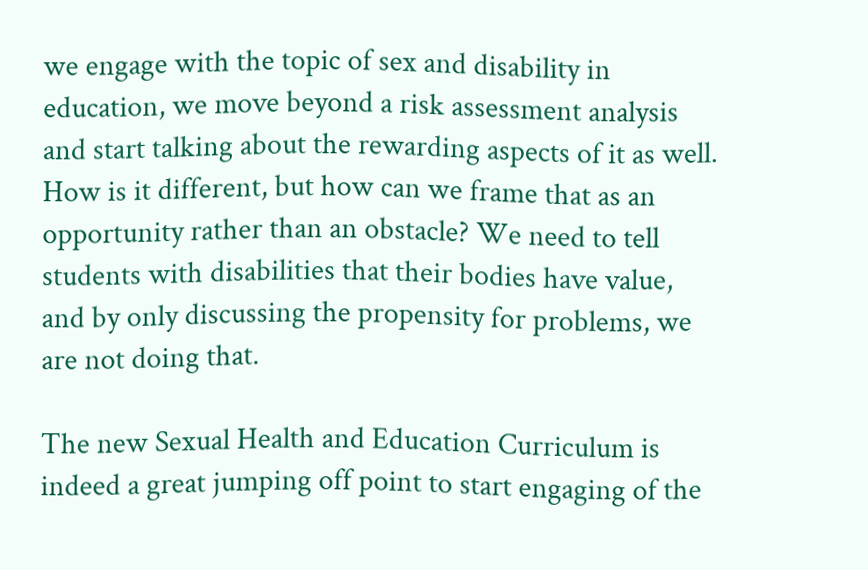we engage with the topic of sex and disability in education, we move beyond a risk assessment analysis and start talking about the rewarding aspects of it as well. How is it different, but how can we frame that as an opportunity rather than an obstacle? We need to tell students with disabilities that their bodies have value, and by only discussing the propensity for problems, we are not doing that.

The new Sexual Health and Education Curriculum is indeed a great jumping off point to start engaging of the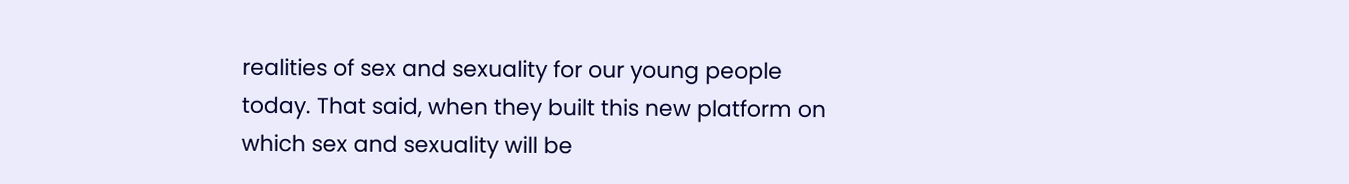realities of sex and sexuality for our young people today. That said, when they built this new platform on which sex and sexuality will be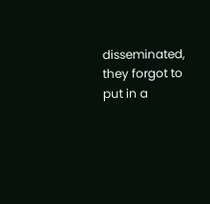disseminated, they forgot to put in a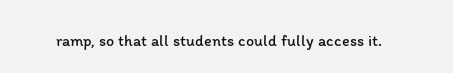ramp, so that all students could fully access it.